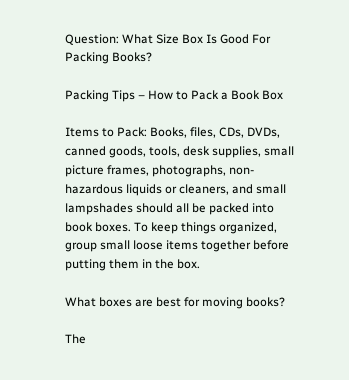Question: What Size Box Is Good For Packing Books?

Packing Tips – How to Pack a Book Box

Items to Pack: Books, files, CDs, DVDs, canned goods, tools, desk supplies, small picture frames, photographs, non-hazardous liquids or cleaners, and small lampshades should all be packed into book boxes. To keep things organized, group small loose items together before putting them in the box.

What boxes are best for moving books?

The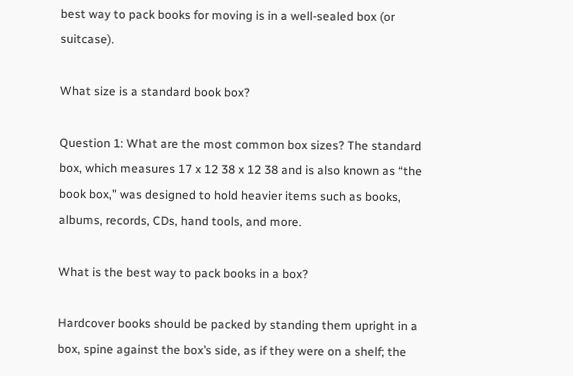best way to pack books for moving is in a well-sealed box (or suitcase).

What size is a standard book box?

Question 1: What are the most common box sizes? The standard box, which measures 17 x 12 38 x 12 38 and is also known as “the book box,” was designed to hold heavier items such as books, albums, records, CDs, hand tools, and more.

What is the best way to pack books in a box?

Hardcover books should be packed by standing them upright in a box, spine against the box’s side, as if they were on a shelf; the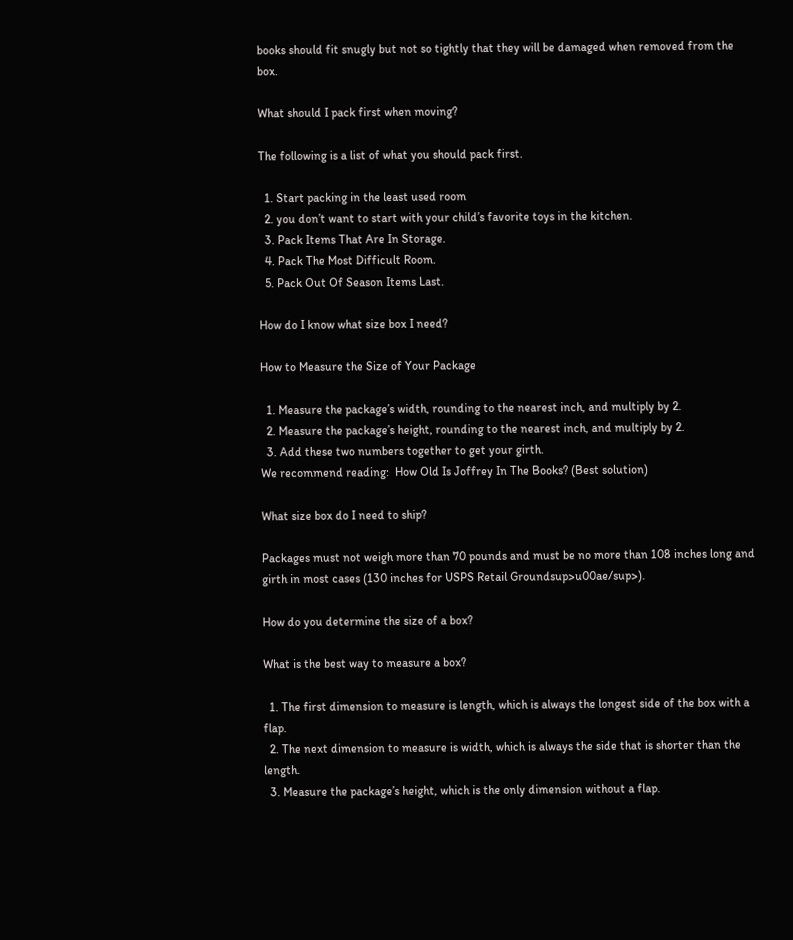books should fit snugly but not so tightly that they will be damaged when removed from the box.

What should I pack first when moving?

The following is a list of what you should pack first.

  1. Start packing in the least used room
  2. you don’t want to start with your child’s favorite toys in the kitchen.
  3. Pack Items That Are In Storage.
  4. Pack The Most Difficult Room.
  5. Pack Out Of Season Items Last.

How do I know what size box I need?

How to Measure the Size of Your Package

  1. Measure the package’s width, rounding to the nearest inch, and multiply by 2.
  2. Measure the package’s height, rounding to the nearest inch, and multiply by 2.
  3. Add these two numbers together to get your girth.
We recommend reading:  How Old Is Joffrey In The Books? (Best solution)

What size box do I need to ship?

Packages must not weigh more than 70 pounds and must be no more than 108 inches long and girth in most cases (130 inches for USPS Retail Groundsup>u00ae/sup>).

How do you determine the size of a box?

What is the best way to measure a box?

  1. The first dimension to measure is length, which is always the longest side of the box with a flap.
  2. The next dimension to measure is width, which is always the side that is shorter than the length.
  3. Measure the package’s height, which is the only dimension without a flap.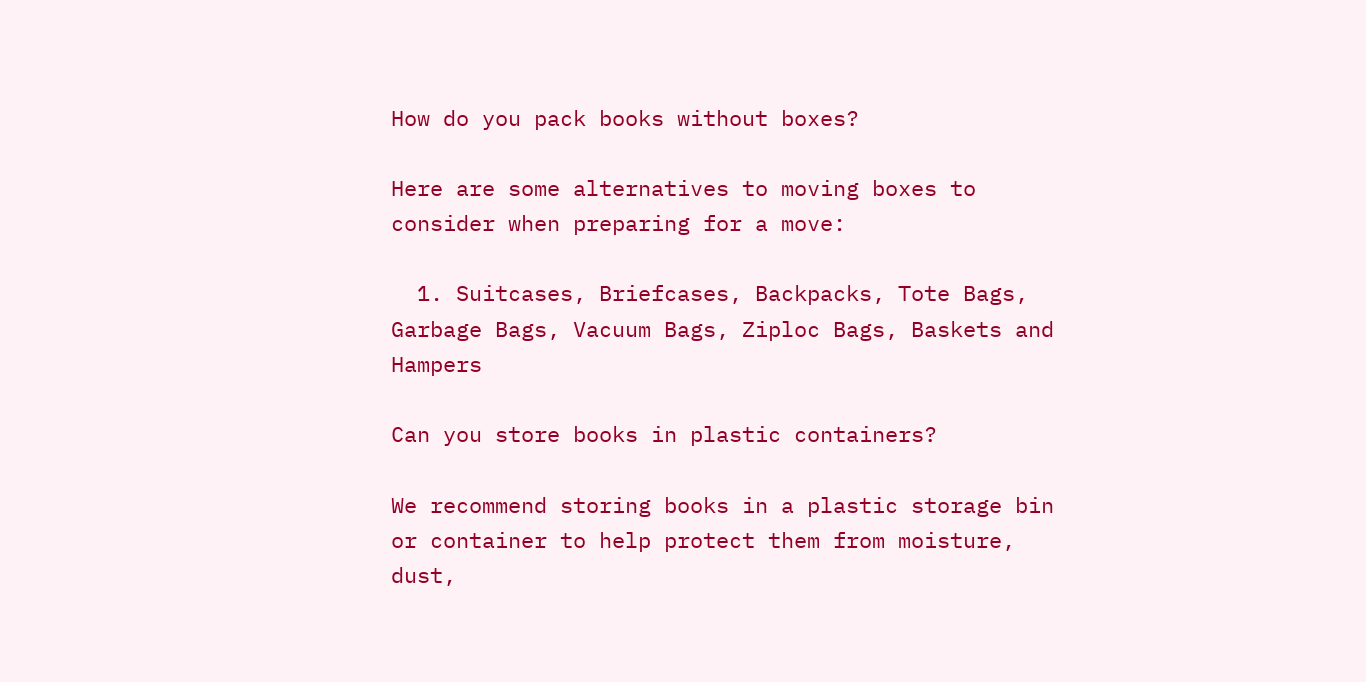How do you pack books without boxes?

Here are some alternatives to moving boxes to consider when preparing for a move:

  1. Suitcases, Briefcases, Backpacks, Tote Bags, Garbage Bags, Vacuum Bags, Ziploc Bags, Baskets and Hampers

Can you store books in plastic containers?

We recommend storing books in a plastic storage bin or container to help protect them from moisture, dust,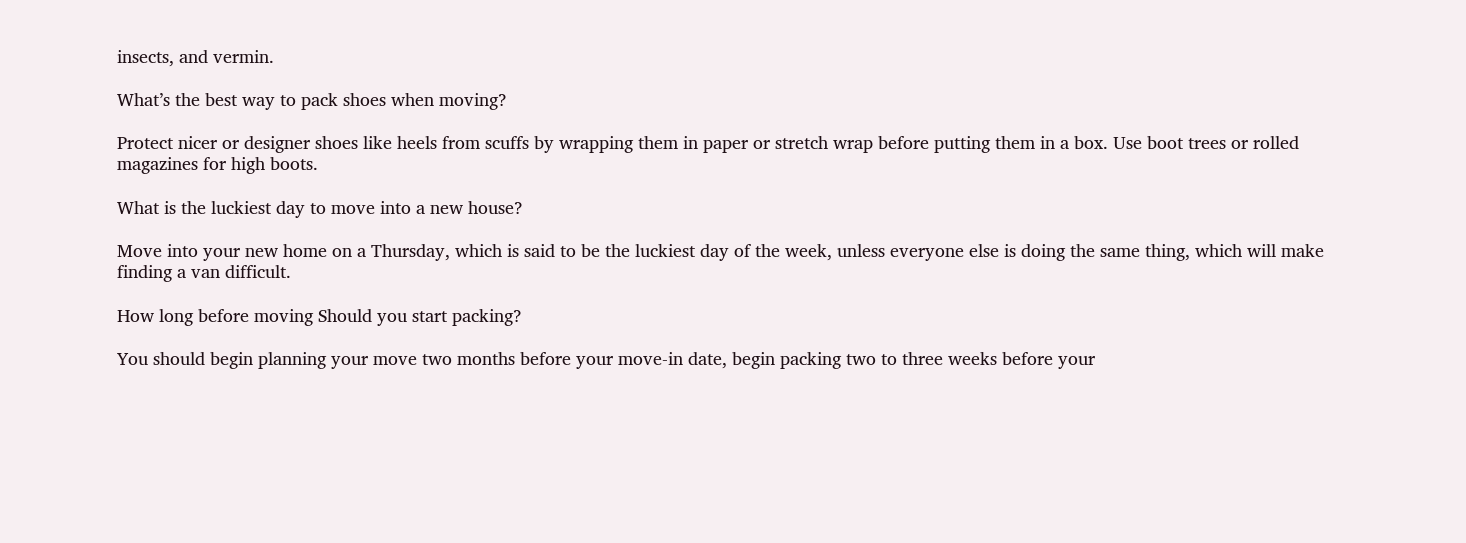insects, and vermin.

What’s the best way to pack shoes when moving?

Protect nicer or designer shoes like heels from scuffs by wrapping them in paper or stretch wrap before putting them in a box. Use boot trees or rolled magazines for high boots.

What is the luckiest day to move into a new house?

Move into your new home on a Thursday, which is said to be the luckiest day of the week, unless everyone else is doing the same thing, which will make finding a van difficult.

How long before moving Should you start packing?

You should begin planning your move two months before your move-in date, begin packing two to three weeks before your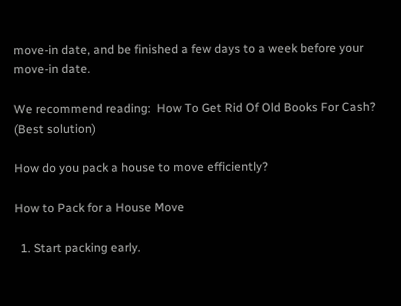move-in date, and be finished a few days to a week before your move-in date.

We recommend reading:  How To Get Rid Of Old Books For Cash? (Best solution)

How do you pack a house to move efficiently?

How to Pack for a House Move

  1. Start packing early.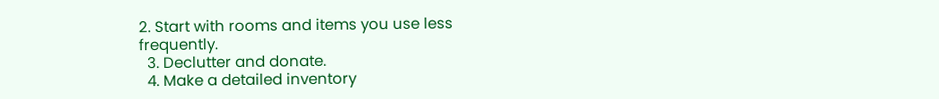2. Start with rooms and items you use less frequently.
  3. Declutter and donate.
  4. Make a detailed inventory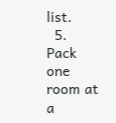list.
  5. Pack one room at a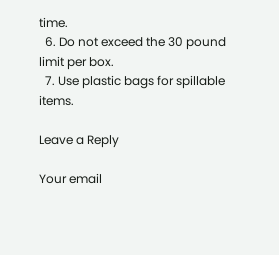time.
  6. Do not exceed the 30 pound limit per box.
  7. Use plastic bags for spillable items.

Leave a Reply

Your email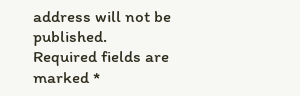address will not be published. Required fields are marked *